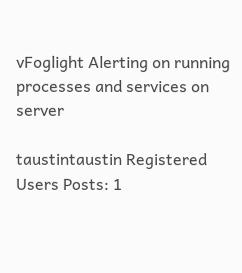vFoglight Alerting on running processes and services on server

taustintaustin Registered Users Posts: 1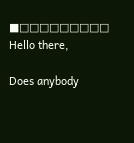■□□□□□□□□□
Hello there,

Does anybody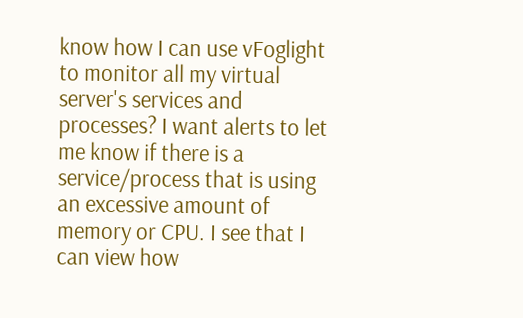know how I can use vFoglight to monitor all my virtual server's services and processes? I want alerts to let me know if there is a service/process that is using an excessive amount of memory or CPU. I see that I can view how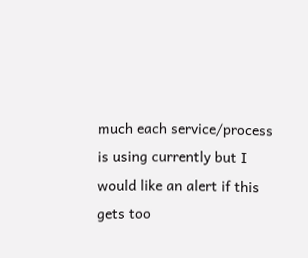much each service/process is using currently but I would like an alert if this gets too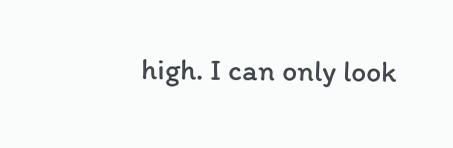high. I can only look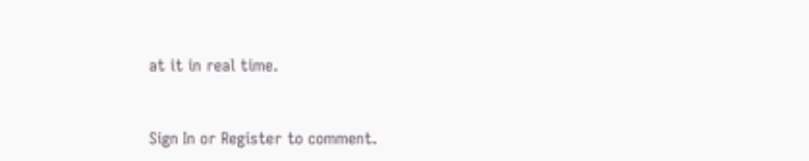at it in real time.


Sign In or Register to comment.